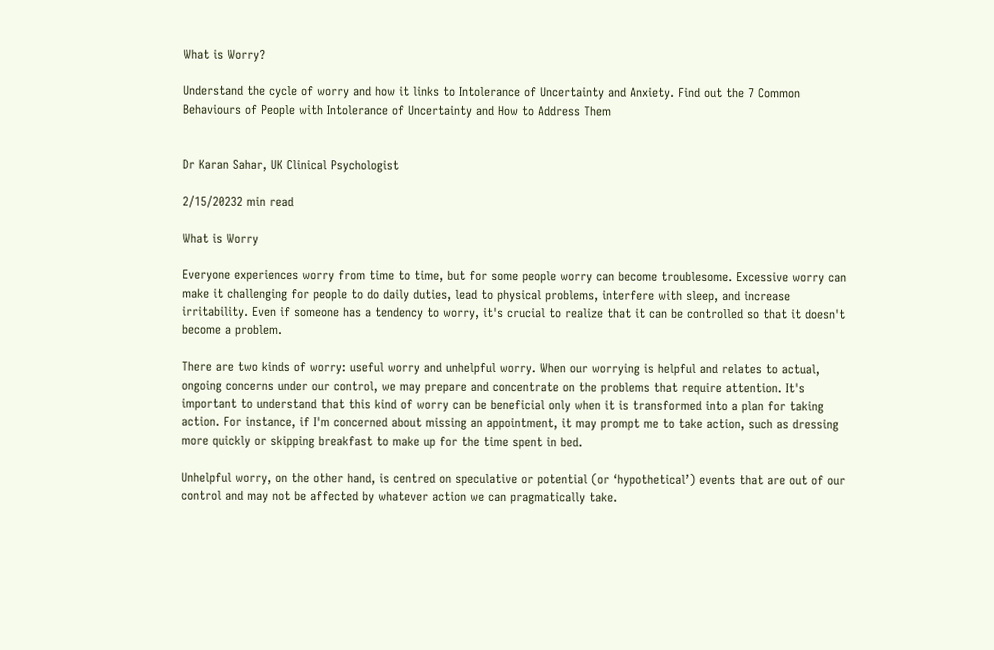What is Worry?

Understand the cycle of worry and how it links to Intolerance of Uncertainty and Anxiety. Find out the 7 Common Behaviours of People with Intolerance of Uncertainty and How to Address Them


Dr Karan Sahar, UK Clinical Psychologist

2/15/20232 min read

What is Worry

Everyone experiences worry from time to time, but for some people worry can become troublesome. Excessive worry can make it challenging for people to do daily duties, lead to physical problems, interfere with sleep, and increase irritability. Even if someone has a tendency to worry, it's crucial to realize that it can be controlled so that it doesn't become a problem.

There are two kinds of worry: useful worry and unhelpful worry. When our worrying is helpful and relates to actual, ongoing concerns under our control, we may prepare and concentrate on the problems that require attention. It's important to understand that this kind of worry can be beneficial only when it is transformed into a plan for taking action. For instance, if I'm concerned about missing an appointment, it may prompt me to take action, such as dressing more quickly or skipping breakfast to make up for the time spent in bed.

Unhelpful worry, on the other hand, is centred on speculative or potential (or ‘hypothetical’) events that are out of our control and may not be affected by whatever action we can pragmatically take.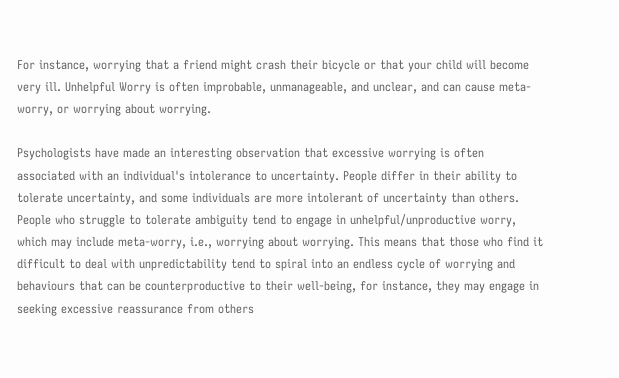For instance, worrying that a friend might crash their bicycle or that your child will become very ill. Unhelpful Worry is often improbable, unmanageable, and unclear, and can cause meta-worry, or worrying about worrying.

Psychologists have made an interesting observation that excessive worrying is often associated with an individual's intolerance to uncertainty. People differ in their ability to tolerate uncertainty, and some individuals are more intolerant of uncertainty than others. People who struggle to tolerate ambiguity tend to engage in unhelpful/unproductive worry, which may include meta-worry, i.e., worrying about worrying. This means that those who find it difficult to deal with unpredictability tend to spiral into an endless cycle of worrying and behaviours that can be counterproductive to their well-being, for instance, they may engage in seeking excessive reassurance from others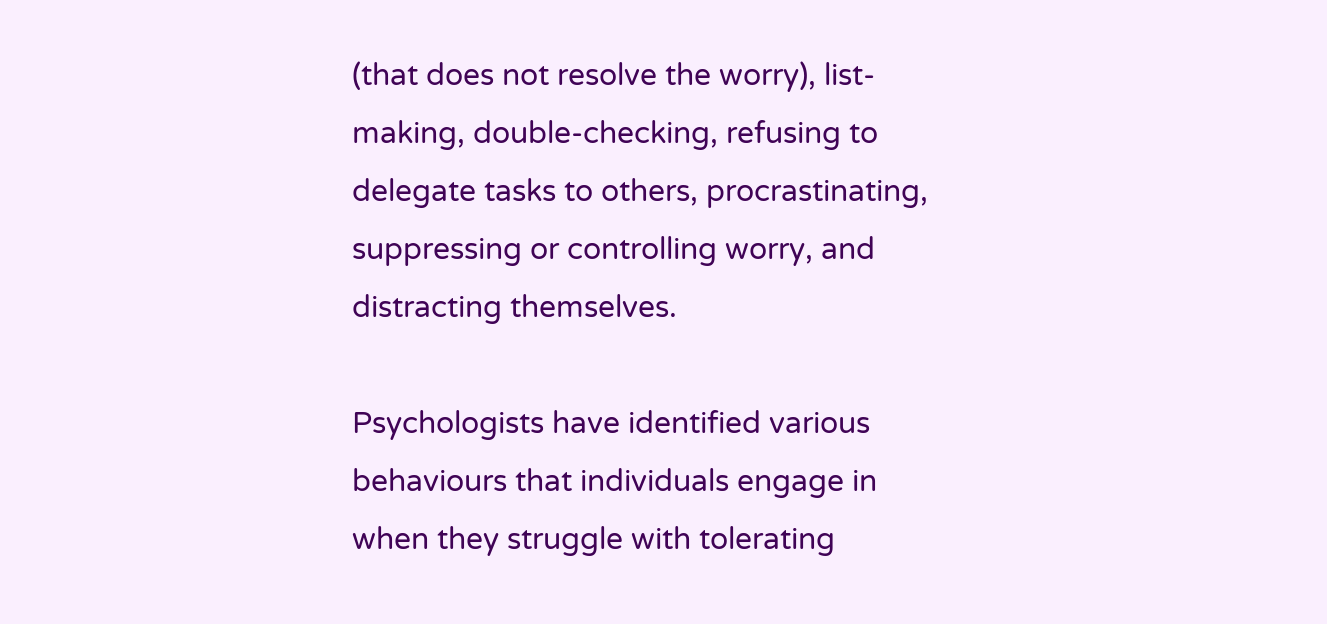(that does not resolve the worry), list-making, double-checking, refusing to delegate tasks to others, procrastinating, suppressing or controlling worry, and distracting themselves.

Psychologists have identified various behaviours that individuals engage in when they struggle with tolerating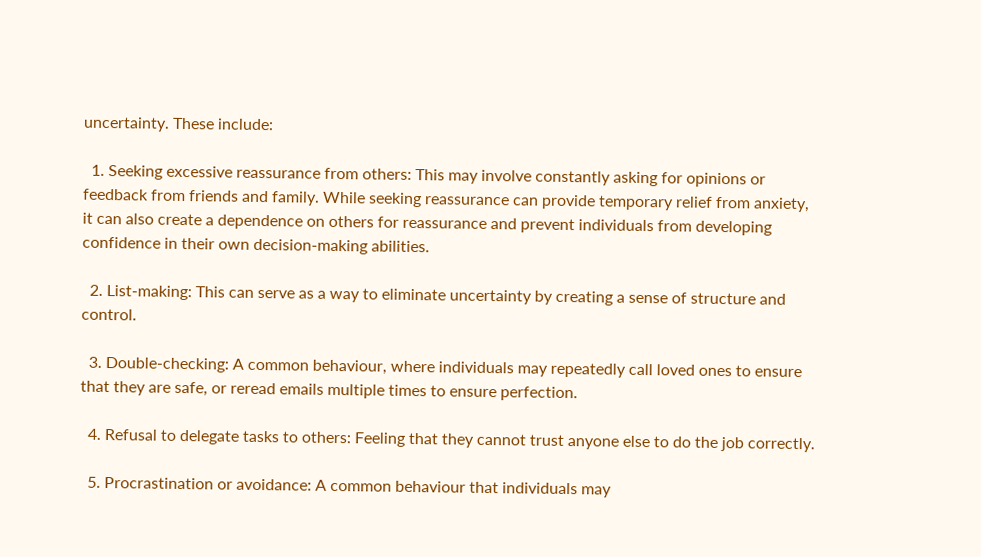uncertainty. These include:

  1. Seeking excessive reassurance from others: This may involve constantly asking for opinions or feedback from friends and family. While seeking reassurance can provide temporary relief from anxiety, it can also create a dependence on others for reassurance and prevent individuals from developing confidence in their own decision-making abilities.

  2. List-making: This can serve as a way to eliminate uncertainty by creating a sense of structure and control.

  3. Double-checking: A common behaviour, where individuals may repeatedly call loved ones to ensure that they are safe, or reread emails multiple times to ensure perfection.

  4. Refusal to delegate tasks to others: Feeling that they cannot trust anyone else to do the job correctly.

  5. Procrastination or avoidance: A common behaviour that individuals may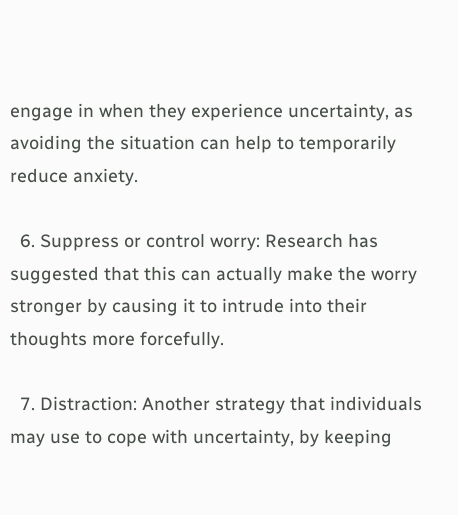engage in when they experience uncertainty, as avoiding the situation can help to temporarily reduce anxiety.

  6. Suppress or control worry: Research has suggested that this can actually make the worry stronger by causing it to intrude into their thoughts more forcefully.

  7. Distraction: Another strategy that individuals may use to cope with uncertainty, by keeping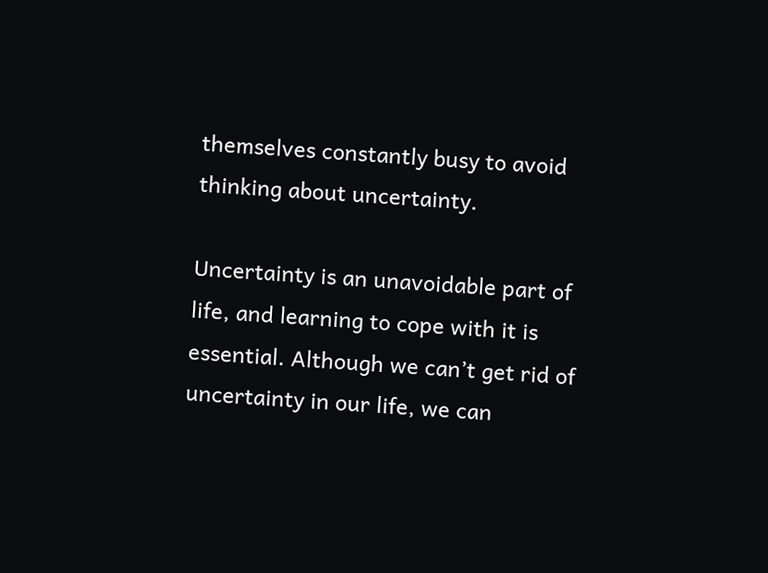themselves constantly busy to avoid thinking about uncertainty.

Uncertainty is an unavoidable part of life, and learning to cope with it is essential. Although we can’t get rid of uncertainty in our life, we can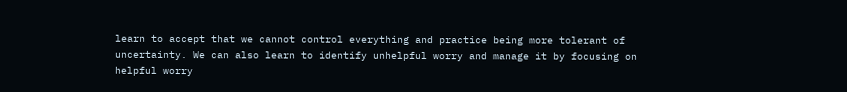learn to accept that we cannot control everything and practice being more tolerant of uncertainty. We can also learn to identify unhelpful worry and manage it by focusing on helpful worry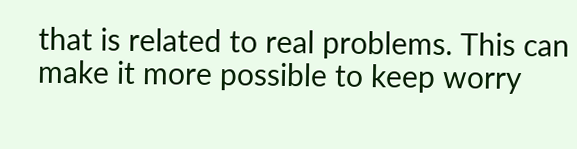that is related to real problems. This can make it more possible to keep worry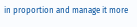in proportion and manage it more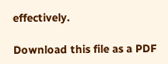effectively.

Download this file as a PDF